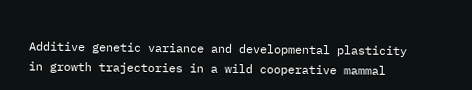Additive genetic variance and developmental plasticity in growth trajectories in a wild cooperative mammal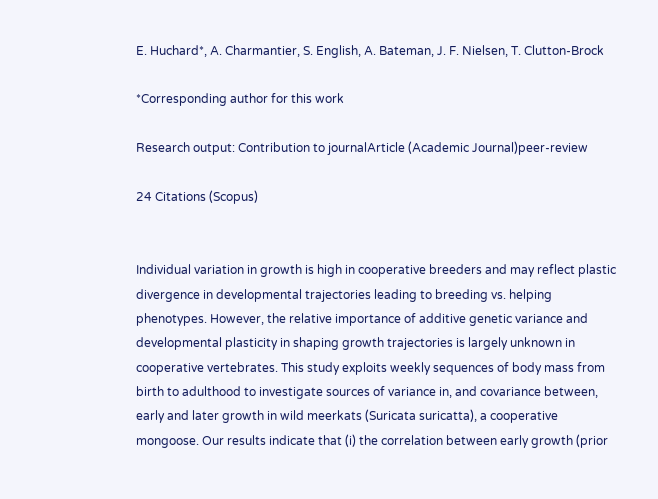E. Huchard*, A. Charmantier, S. English, A. Bateman, J. F. Nielsen, T. Clutton-Brock

*Corresponding author for this work

Research output: Contribution to journalArticle (Academic Journal)peer-review

24 Citations (Scopus)


Individual variation in growth is high in cooperative breeders and may reflect plastic divergence in developmental trajectories leading to breeding vs. helping phenotypes. However, the relative importance of additive genetic variance and developmental plasticity in shaping growth trajectories is largely unknown in cooperative vertebrates. This study exploits weekly sequences of body mass from birth to adulthood to investigate sources of variance in, and covariance between, early and later growth in wild meerkats (Suricata suricatta), a cooperative mongoose. Our results indicate that (i) the correlation between early growth (prior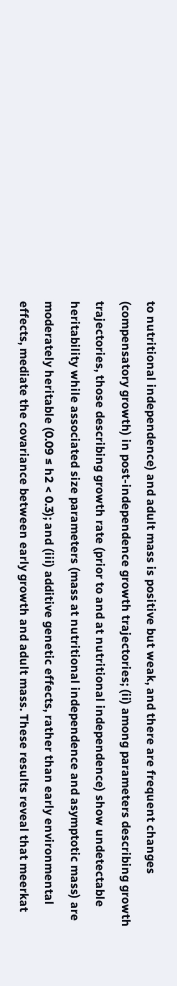to nutritional independence) and adult mass is positive but weak, and there are frequent changes (compensatory growth) in post-independence growth trajectories; (ii) among parameters describing growth trajectories, those describing growth rate (prior to and at nutritional independence) show undetectable heritability while associated size parameters (mass at nutritional independence and asymptotic mass) are moderately heritable (0.09 ≤ h2 < 0.3); and (iii) additive genetic effects, rather than early environmental effects, mediate the covariance between early growth and adult mass. These results reveal that meerkat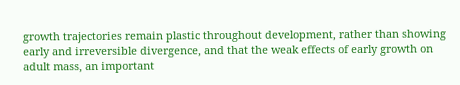growth trajectories remain plastic throughout development, rather than showing early and irreversible divergence, and that the weak effects of early growth on adult mass, an important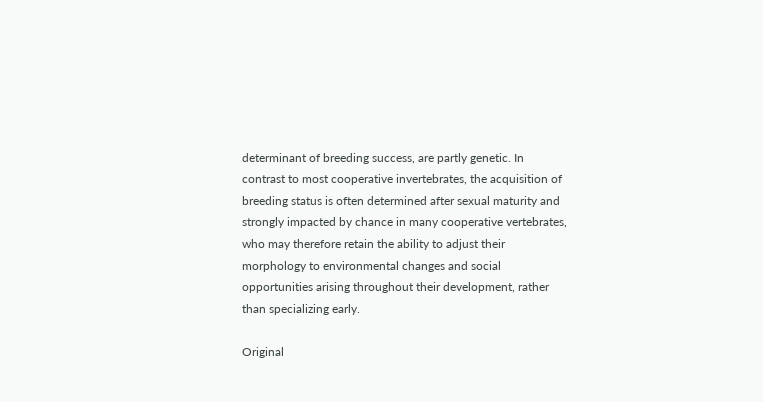determinant of breeding success, are partly genetic. In contrast to most cooperative invertebrates, the acquisition of breeding status is often determined after sexual maturity and strongly impacted by chance in many cooperative vertebrates, who may therefore retain the ability to adjust their morphology to environmental changes and social opportunities arising throughout their development, rather than specializing early.

Original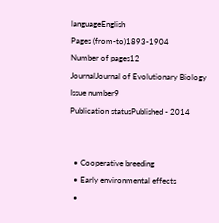languageEnglish
Pages (from-to)1893-1904
Number of pages12
JournalJournal of Evolutionary Biology
Issue number9
Publication statusPublished - 2014


  • Cooperative breeding
  • Early environmental effects
  •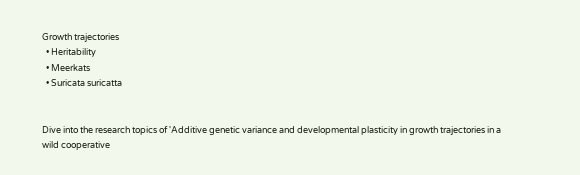Growth trajectories
  • Heritability
  • Meerkats
  • Suricata suricatta


Dive into the research topics of 'Additive genetic variance and developmental plasticity in growth trajectories in a wild cooperative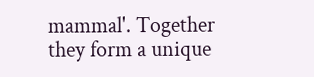mammal'. Together they form a unique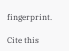fingerprint.

Cite this